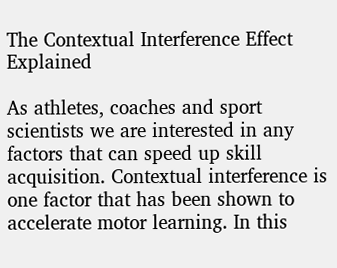The Contextual Interference Effect Explained

As athletes, coaches and sport scientists we are interested in any factors that can speed up skill acquisition. Contextual interference is one factor that has been shown to accelerate motor learning. In this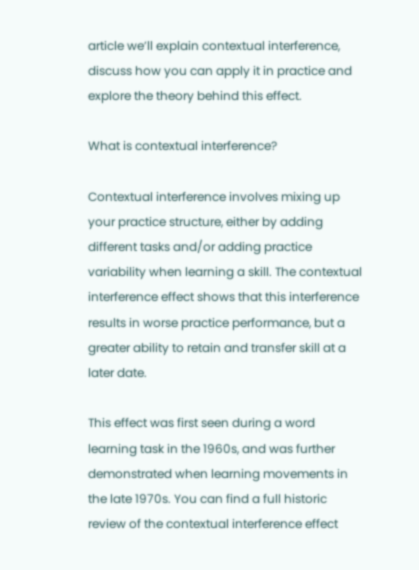article we’ll explain contextual interference, discuss how you can apply it in practice and explore the theory behind this effect.

What is contextual interference?

Contextual interference involves mixing up your practice structure, either by adding different tasks and/or adding practice variability when learning a skill. The contextual interference effect shows that this interference results in worse practice performance, but a greater ability to retain and transfer skill at a later date.

This effect was first seen during a word learning task in the 1960s, and was further demonstrated when learning movements in the late 1970s. You can find a full historic review of the contextual interference effect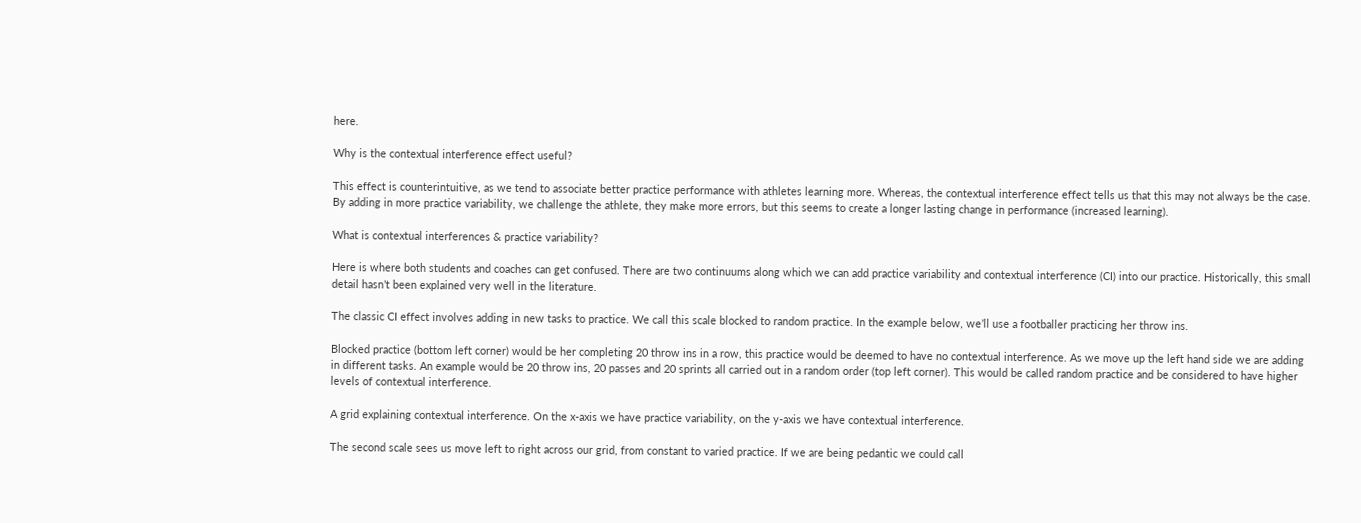here.

Why is the contextual interference effect useful?

This effect is counterintuitive, as we tend to associate better practice performance with athletes learning more. Whereas, the contextual interference effect tells us that this may not always be the case. By adding in more practice variability, we challenge the athlete, they make more errors, but this seems to create a longer lasting change in performance (increased learning).

What is contextual interferences & practice variability?

Here is where both students and coaches can get confused. There are two continuums along which we can add practice variability and contextual interference (CI) into our practice. Historically, this small detail hasn’t been explained very well in the literature.

The classic CI effect involves adding in new tasks to practice. We call this scale blocked to random practice. In the example below, we’ll use a footballer practicing her throw ins.

Blocked practice (bottom left corner) would be her completing 20 throw ins in a row, this practice would be deemed to have no contextual interference. As we move up the left hand side we are adding in different tasks. An example would be 20 throw ins, 20 passes and 20 sprints all carried out in a random order (top left corner). This would be called random practice and be considered to have higher levels of contextual interference.

A grid explaining contextual interference. On the x-axis we have practice variability, on the y-axis we have contextual interference.

The second scale sees us move left to right across our grid, from constant to varied practice. If we are being pedantic we could call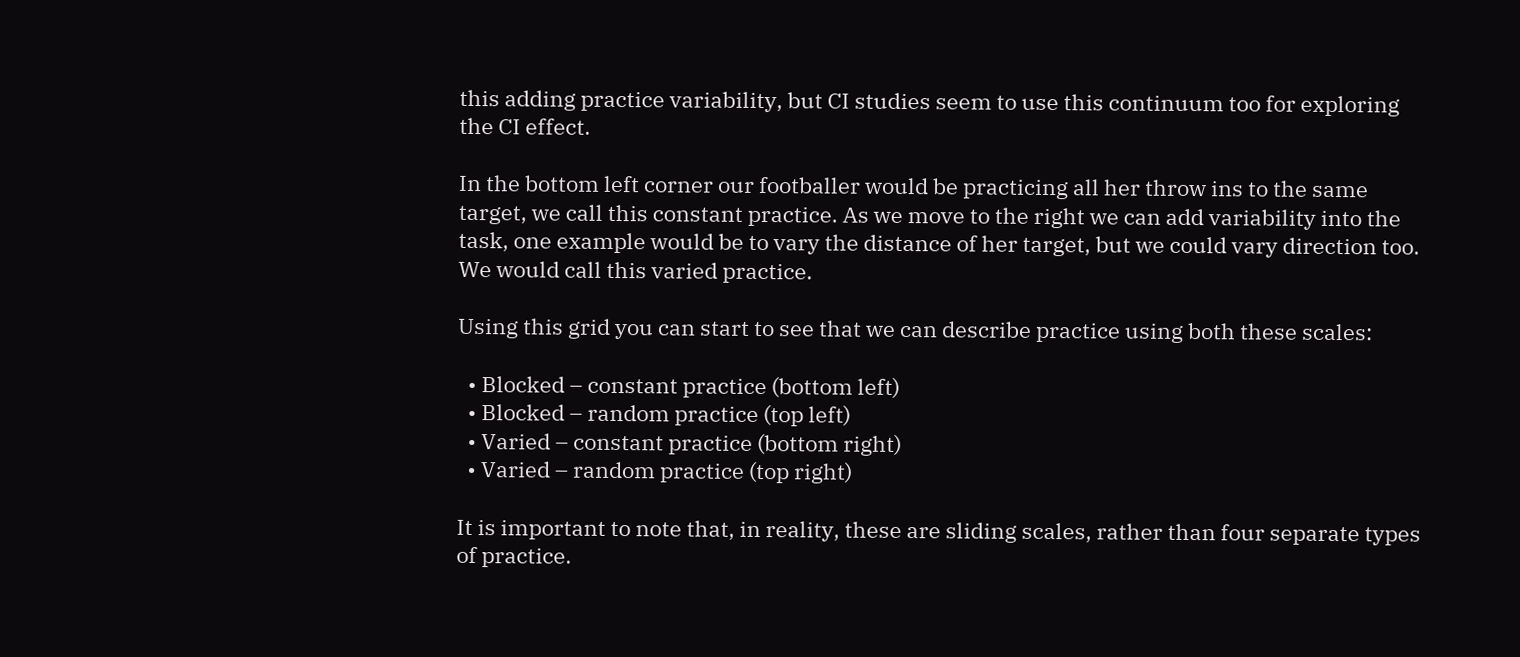this adding practice variability, but CI studies seem to use this continuum too for exploring the CI effect.

In the bottom left corner our footballer would be practicing all her throw ins to the same target, we call this constant practice. As we move to the right we can add variability into the task, one example would be to vary the distance of her target, but we could vary direction too. We would call this varied practice.

Using this grid you can start to see that we can describe practice using both these scales:

  • Blocked – constant practice (bottom left)
  • Blocked – random practice (top left)
  • Varied – constant practice (bottom right)
  • Varied – random practice (top right)

It is important to note that, in reality, these are sliding scales, rather than four separate types of practice.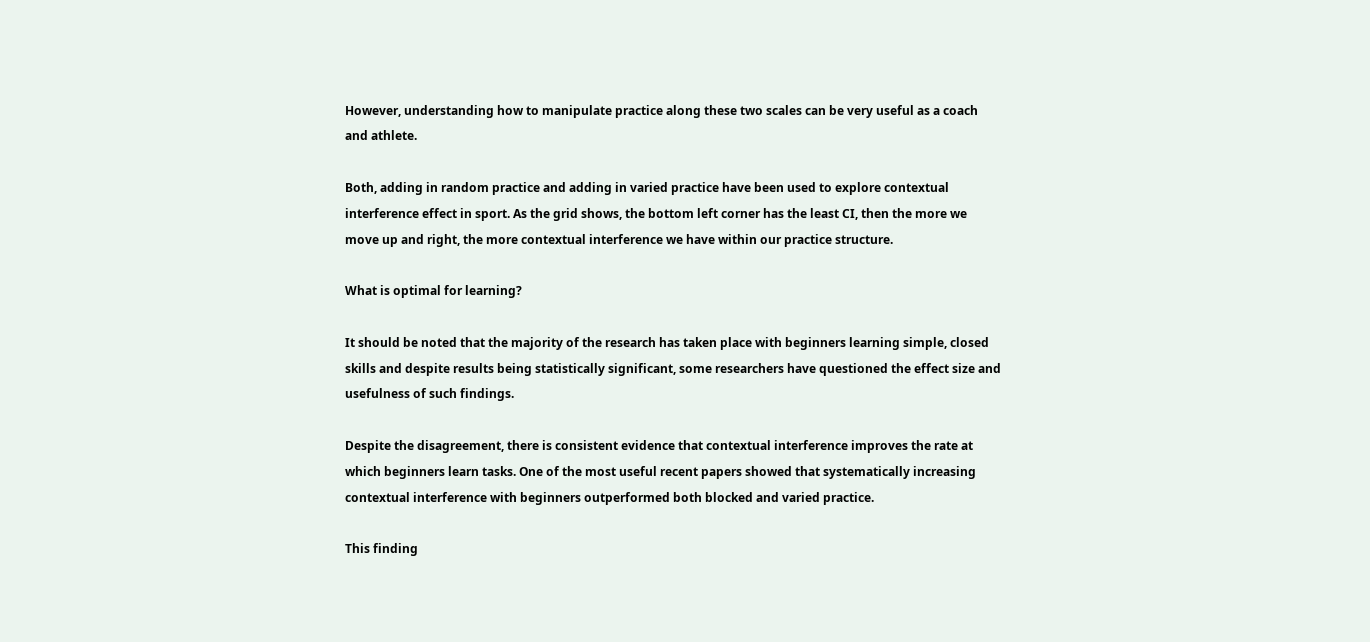However, understanding how to manipulate practice along these two scales can be very useful as a coach and athlete.

Both, adding in random practice and adding in varied practice have been used to explore contextual interference effect in sport. As the grid shows, the bottom left corner has the least CI, then the more we move up and right, the more contextual interference we have within our practice structure.

What is optimal for learning?

It should be noted that the majority of the research has taken place with beginners learning simple, closed skills and despite results being statistically significant, some researchers have questioned the effect size and usefulness of such findings.

Despite the disagreement, there is consistent evidence that contextual interference improves the rate at which beginners learn tasks. One of the most useful recent papers showed that systematically increasing contextual interference with beginners outperformed both blocked and varied practice.

This finding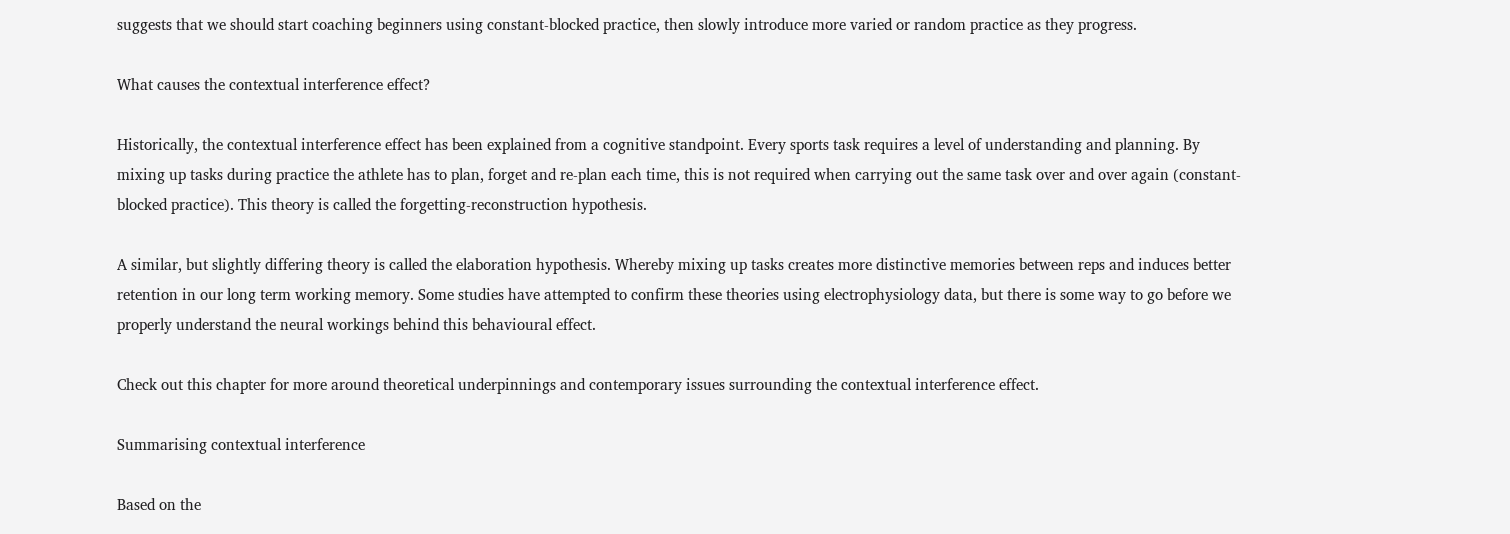suggests that we should start coaching beginners using constant-blocked practice, then slowly introduce more varied or random practice as they progress.

What causes the contextual interference effect?

Historically, the contextual interference effect has been explained from a cognitive standpoint. Every sports task requires a level of understanding and planning. By mixing up tasks during practice the athlete has to plan, forget and re-plan each time, this is not required when carrying out the same task over and over again (constant-blocked practice). This theory is called the forgetting-reconstruction hypothesis.

A similar, but slightly differing theory is called the elaboration hypothesis. Whereby mixing up tasks creates more distinctive memories between reps and induces better retention in our long term working memory. Some studies have attempted to confirm these theories using electrophysiology data, but there is some way to go before we properly understand the neural workings behind this behavioural effect.

Check out this chapter for more around theoretical underpinnings and contemporary issues surrounding the contextual interference effect.

Summarising contextual interference

Based on the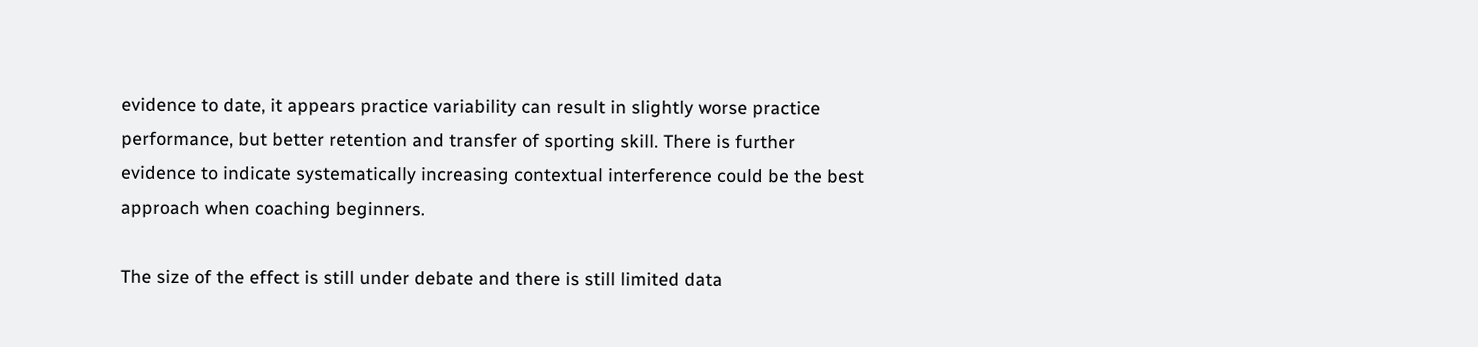evidence to date, it appears practice variability can result in slightly worse practice performance, but better retention and transfer of sporting skill. There is further evidence to indicate systematically increasing contextual interference could be the best approach when coaching beginners.

The size of the effect is still under debate and there is still limited data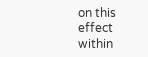on this effect within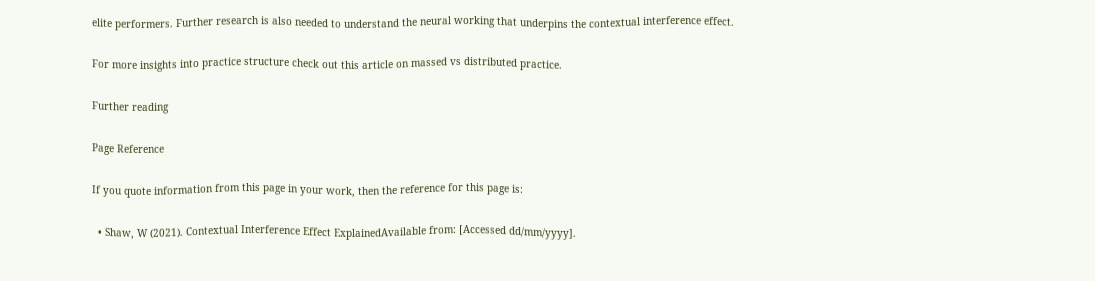elite performers. Further research is also needed to understand the neural working that underpins the contextual interference effect.

For more insights into practice structure check out this article on massed vs distributed practice.

Further reading

Page Reference

If you quote information from this page in your work, then the reference for this page is:

  • Shaw, W (2021). Contextual Interference Effect ExplainedAvailable from: [Accessed dd/mm/yyyy].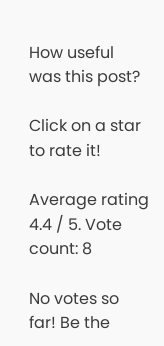How useful was this post?

Click on a star to rate it!

Average rating 4.4 / 5. Vote count: 8

No votes so far! Be the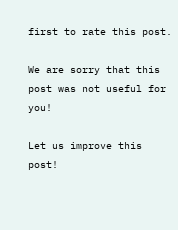first to rate this post.

We are sorry that this post was not useful for you!

Let us improve this post!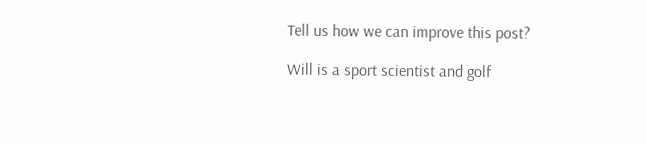Tell us how we can improve this post?

Will is a sport scientist and golf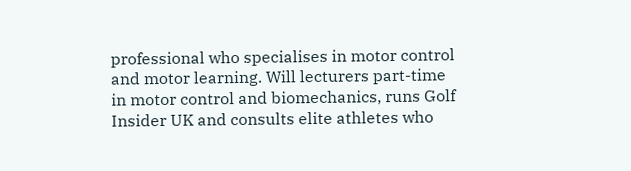professional who specialises in motor control and motor learning. Will lecturers part-time in motor control and biomechanics, runs Golf Insider UK and consults elite athletes who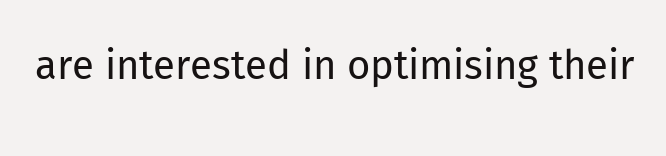are interested in optimising their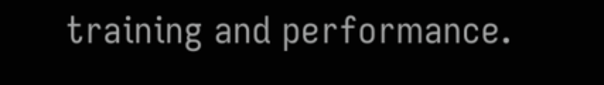training and performance.